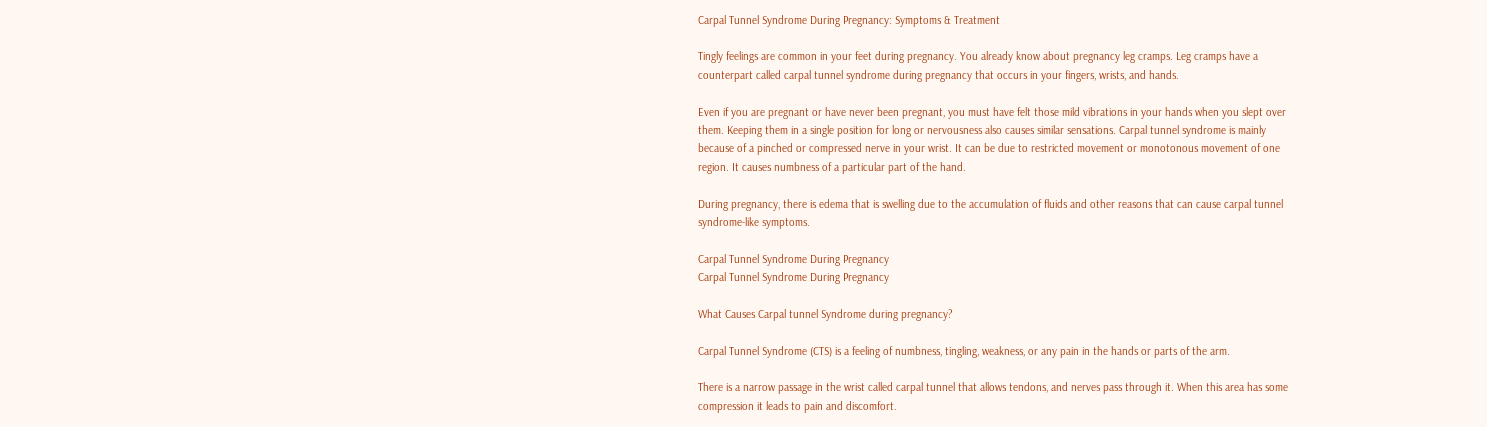Carpal Tunnel Syndrome During Pregnancy: Symptoms & Treatment

Tingly feelings are common in your feet during pregnancy. You already know about pregnancy leg cramps. Leg cramps have a counterpart called carpal tunnel syndrome during pregnancy that occurs in your fingers, wrists, and hands.

Even if you are pregnant or have never been pregnant, you must have felt those mild vibrations in your hands when you slept over them. Keeping them in a single position for long or nervousness also causes similar sensations. Carpal tunnel syndrome is mainly because of a pinched or compressed nerve in your wrist. It can be due to restricted movement or monotonous movement of one region. It causes numbness of a particular part of the hand.

During pregnancy, there is edema that is swelling due to the accumulation of fluids and other reasons that can cause carpal tunnel syndrome-like symptoms.

Carpal Tunnel Syndrome During Pregnancy
Carpal Tunnel Syndrome During Pregnancy

What Causes Carpal tunnel Syndrome during pregnancy?

Carpal Tunnel Syndrome (CTS) is a feeling of numbness, tingling, weakness, or any pain in the hands or parts of the arm.

There is a narrow passage in the wrist called carpal tunnel that allows tendons, and nerves pass through it. When this area has some compression it leads to pain and discomfort.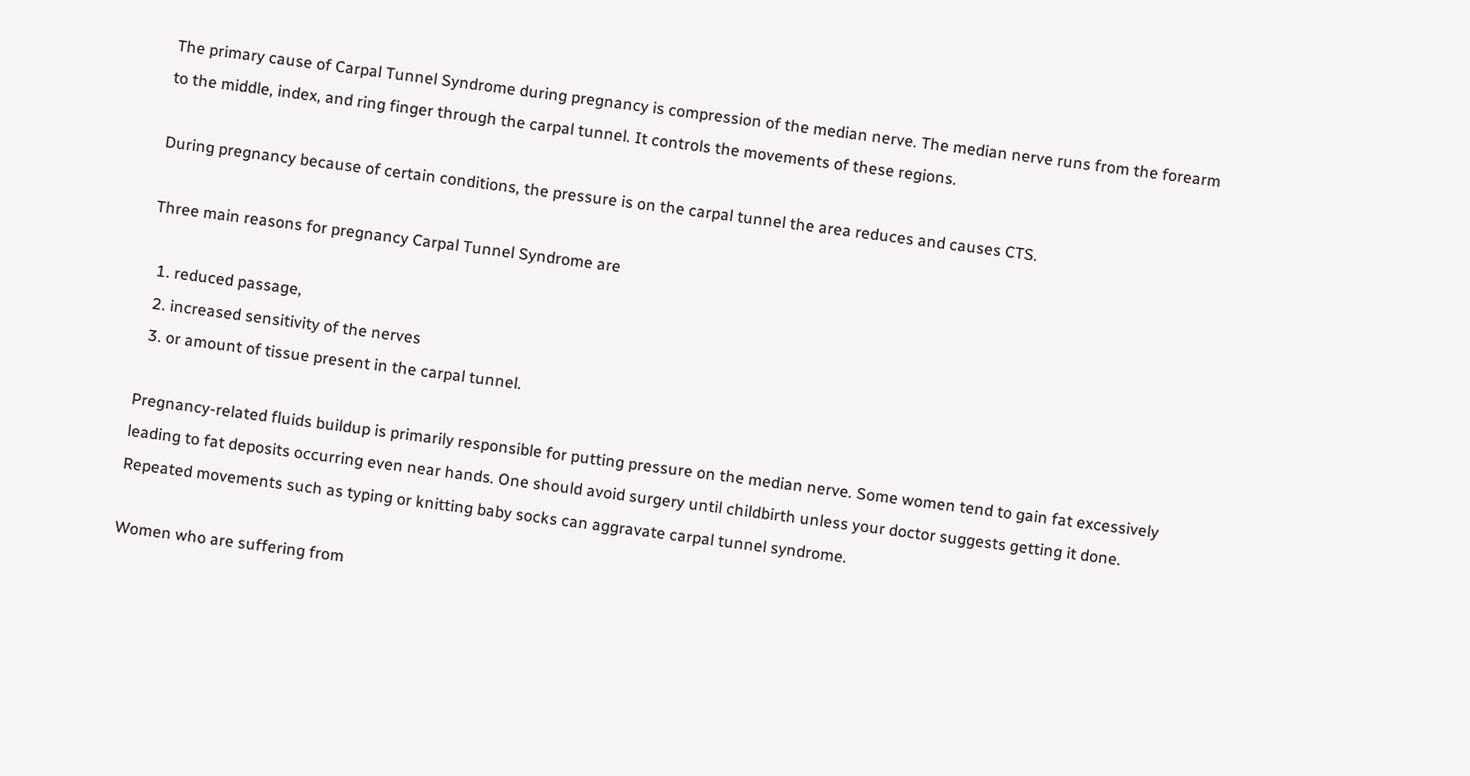The primary cause of Carpal Tunnel Syndrome during pregnancy is compression of the median nerve. The median nerve runs from the forearm to the middle, index, and ring finger through the carpal tunnel. It controls the movements of these regions.

During pregnancy because of certain conditions, the pressure is on the carpal tunnel the area reduces and causes CTS.

Three main reasons for pregnancy Carpal Tunnel Syndrome are

  1. reduced passage,
  2. increased sensitivity of the nerves
  3. or amount of tissue present in the carpal tunnel.

Pregnancy-related fluids buildup is primarily responsible for putting pressure on the median nerve. Some women tend to gain fat excessively leading to fat deposits occurring even near hands. One should avoid surgery until childbirth unless your doctor suggests getting it done. Repeated movements such as typing or knitting baby socks can aggravate carpal tunnel syndrome.

Women who are suffering from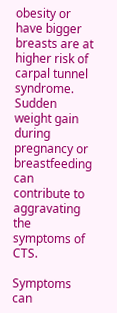obesity or have bigger breasts are at higher risk of carpal tunnel syndrome. Sudden weight gain during pregnancy or breastfeeding can contribute to aggravating the symptoms of CTS.

Symptoms can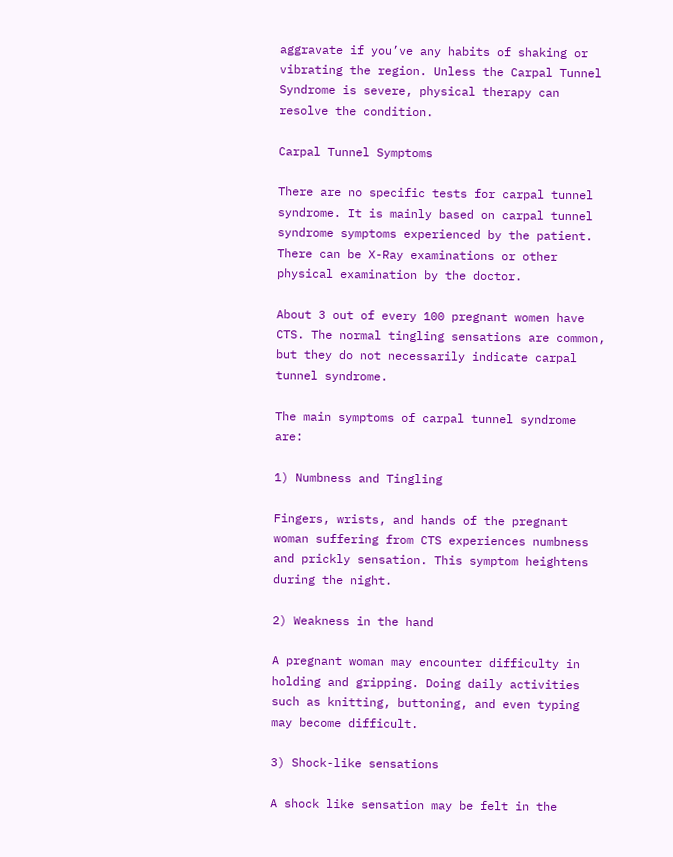aggravate if you’ve any habits of shaking or vibrating the region. Unless the Carpal Tunnel Syndrome is severe, physical therapy can resolve the condition.

Carpal Tunnel Symptoms

There are no specific tests for carpal tunnel syndrome. It is mainly based on carpal tunnel syndrome symptoms experienced by the patient. There can be X-Ray examinations or other physical examination by the doctor.

About 3 out of every 100 pregnant women have CTS. The normal tingling sensations are common, but they do not necessarily indicate carpal tunnel syndrome.

The main symptoms of carpal tunnel syndrome are:

1) Numbness and Tingling

Fingers, wrists, and hands of the pregnant woman suffering from CTS experiences numbness and prickly sensation. This symptom heightens during the night.

2) Weakness in the hand

A pregnant woman may encounter difficulty in holding and gripping. Doing daily activities such as knitting, buttoning, and even typing may become difficult.

3) Shock-like sensations

A shock like sensation may be felt in the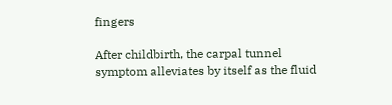fingers

After childbirth, the carpal tunnel symptom alleviates by itself as the fluid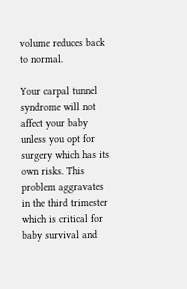volume reduces back to normal.

Your carpal tunnel syndrome will not affect your baby unless you opt for surgery which has its own risks. This problem aggravates in the third trimester which is critical for baby survival and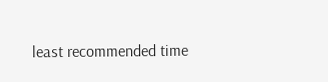least recommended time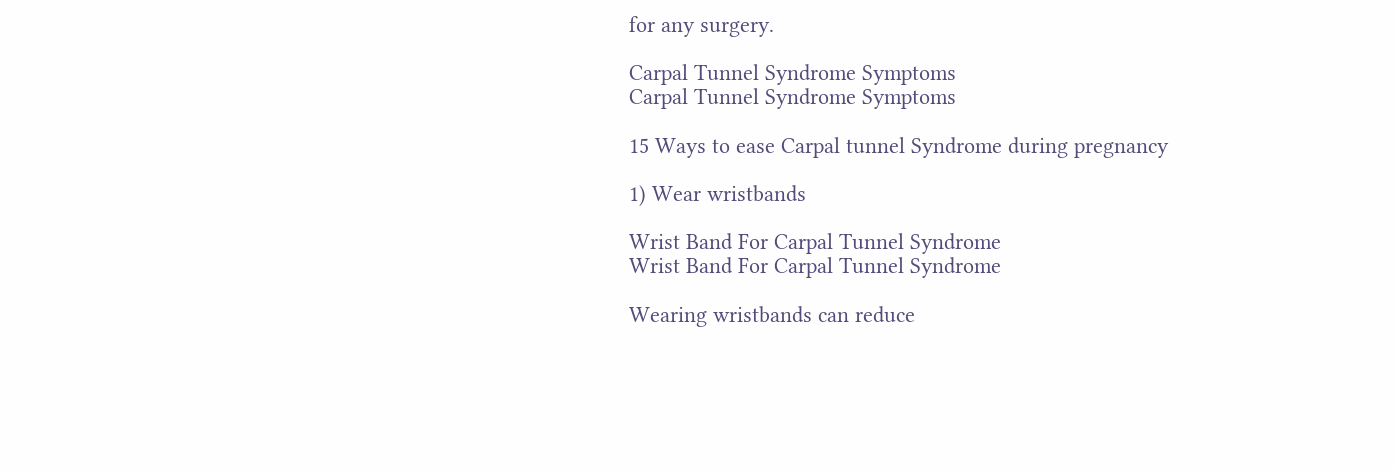for any surgery.

Carpal Tunnel Syndrome Symptoms
Carpal Tunnel Syndrome Symptoms

15 Ways to ease Carpal tunnel Syndrome during pregnancy

1) Wear wristbands

Wrist Band For Carpal Tunnel Syndrome
Wrist Band For Carpal Tunnel Syndrome

Wearing wristbands can reduce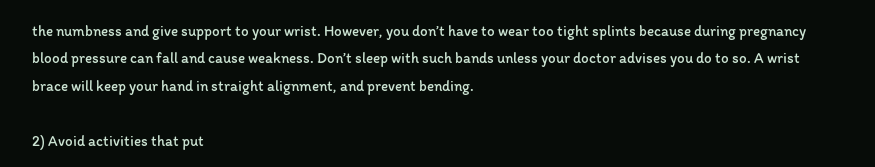the numbness and give support to your wrist. However, you don’t have to wear too tight splints because during pregnancy blood pressure can fall and cause weakness. Don’t sleep with such bands unless your doctor advises you do to so. A wrist brace will keep your hand in straight alignment, and prevent bending.

2) Avoid activities that put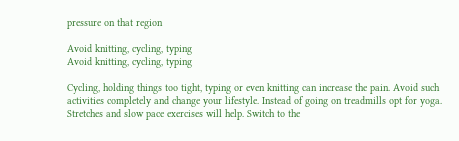pressure on that region

Avoid knitting, cycling, typing
Avoid knitting, cycling, typing

Cycling, holding things too tight, typing or even knitting can increase the pain. Avoid such activities completely and change your lifestyle. Instead of going on treadmills opt for yoga. Stretches and slow pace exercises will help. Switch to the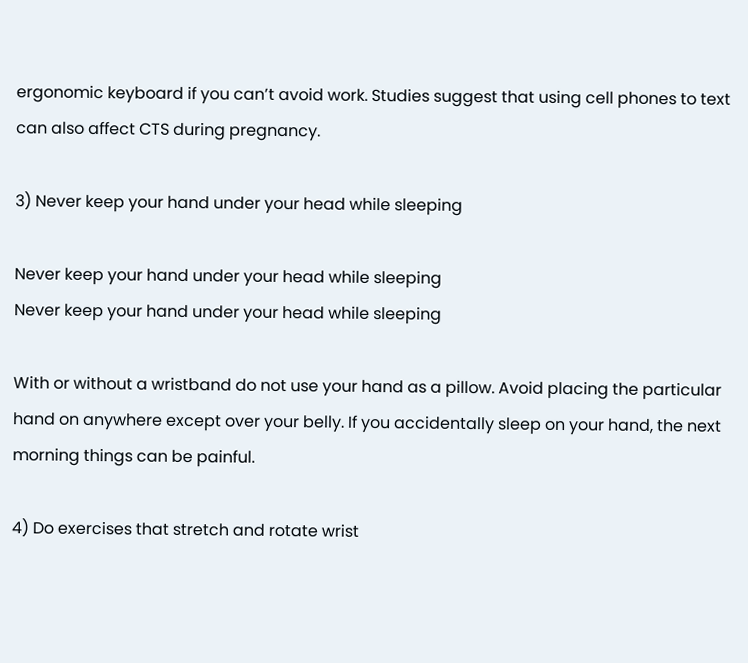ergonomic keyboard if you can’t avoid work. Studies suggest that using cell phones to text can also affect CTS during pregnancy.

3) Never keep your hand under your head while sleeping

Never keep your hand under your head while sleeping
Never keep your hand under your head while sleeping

With or without a wristband do not use your hand as a pillow. Avoid placing the particular hand on anywhere except over your belly. If you accidentally sleep on your hand, the next morning things can be painful.

4) Do exercises that stretch and rotate wrist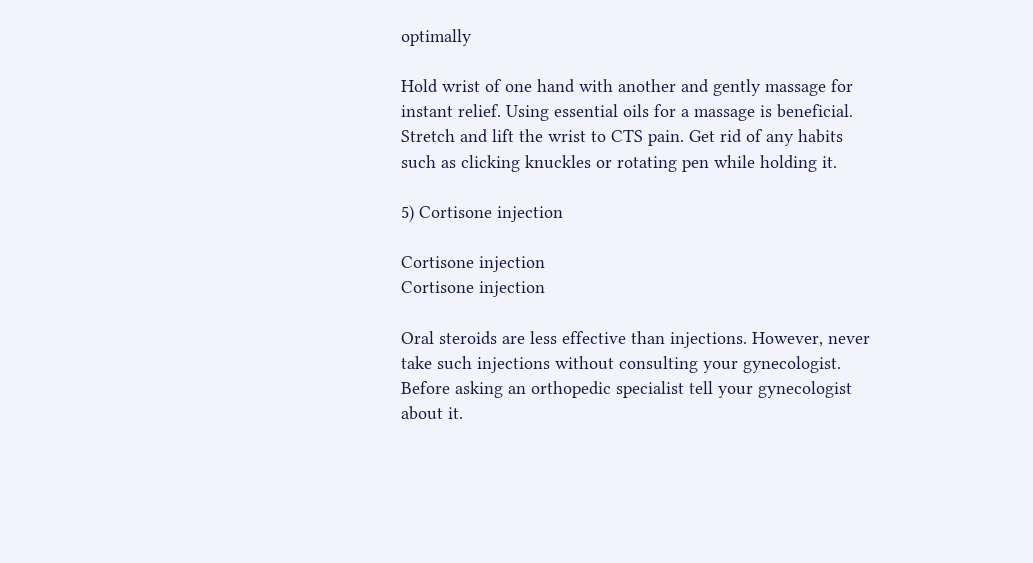optimally

Hold wrist of one hand with another and gently massage for instant relief. Using essential oils for a massage is beneficial. Stretch and lift the wrist to CTS pain. Get rid of any habits such as clicking knuckles or rotating pen while holding it.

5) Cortisone injection

Cortisone injection
Cortisone injection

Oral steroids are less effective than injections. However, never take such injections without consulting your gynecologist. Before asking an orthopedic specialist tell your gynecologist about it.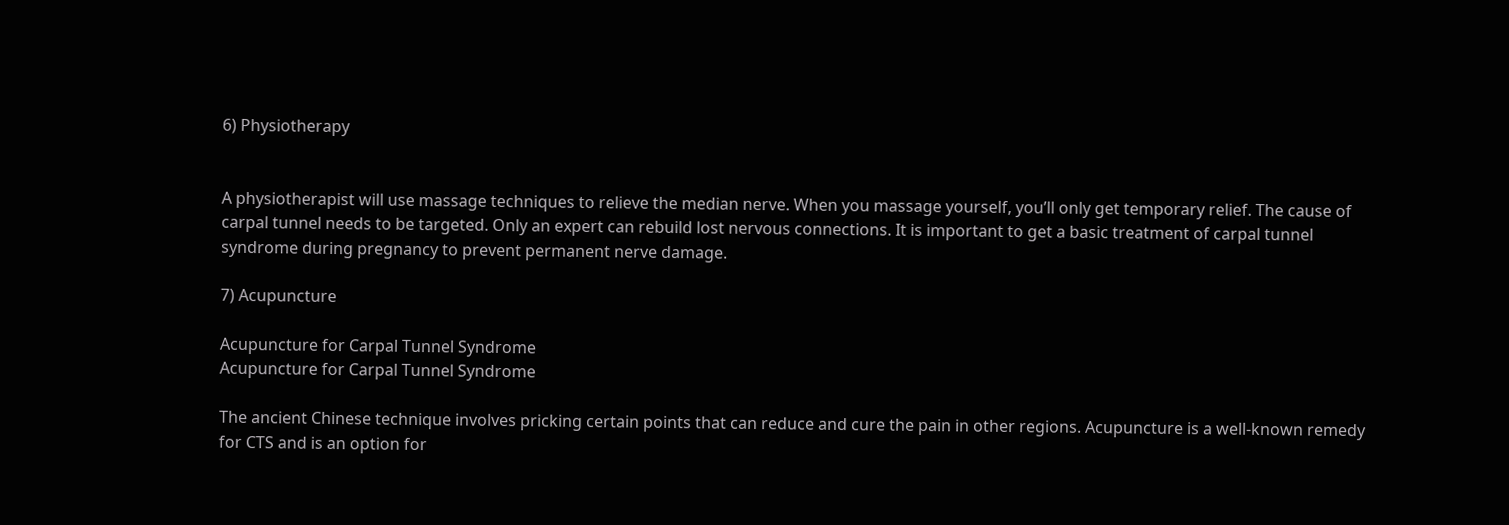6) Physiotherapy


A physiotherapist will use massage techniques to relieve the median nerve. When you massage yourself, you’ll only get temporary relief. The cause of carpal tunnel needs to be targeted. Only an expert can rebuild lost nervous connections. It is important to get a basic treatment of carpal tunnel syndrome during pregnancy to prevent permanent nerve damage.

7) Acupuncture

Acupuncture for Carpal Tunnel Syndrome
Acupuncture for Carpal Tunnel Syndrome

The ancient Chinese technique involves pricking certain points that can reduce and cure the pain in other regions. Acupuncture is a well-known remedy for CTS and is an option for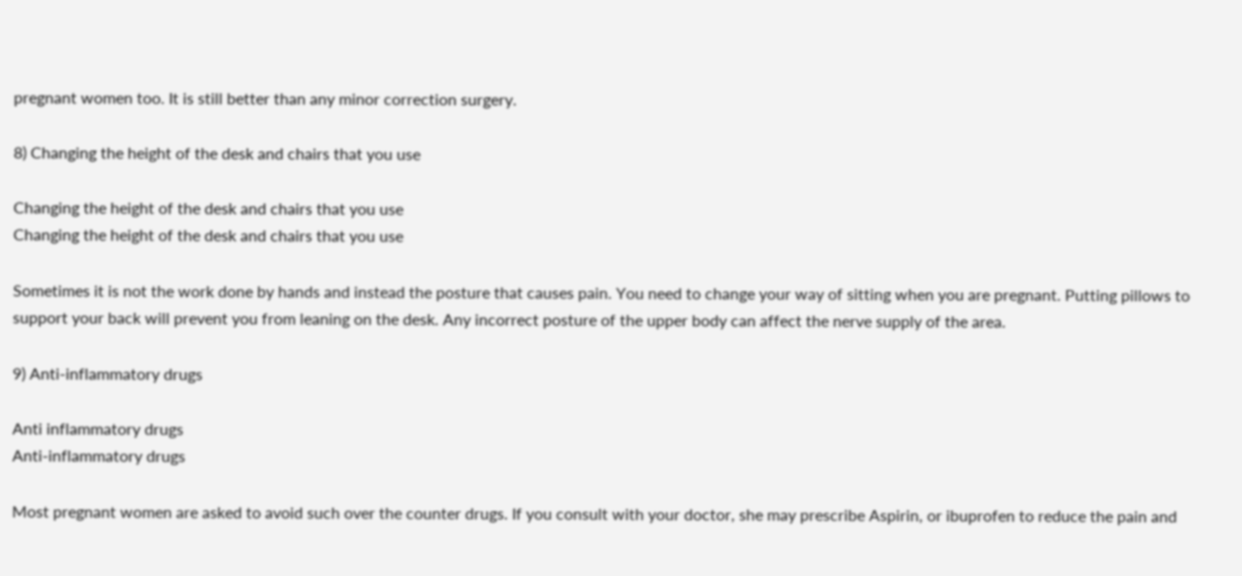pregnant women too. It is still better than any minor correction surgery.

8) Changing the height of the desk and chairs that you use

Changing the height of the desk and chairs that you use
Changing the height of the desk and chairs that you use

Sometimes it is not the work done by hands and instead the posture that causes pain. You need to change your way of sitting when you are pregnant. Putting pillows to support your back will prevent you from leaning on the desk. Any incorrect posture of the upper body can affect the nerve supply of the area.

9) Anti-inflammatory drugs

Anti inflammatory drugs
Anti-inflammatory drugs

Most pregnant women are asked to avoid such over the counter drugs. If you consult with your doctor, she may prescribe Aspirin, or ibuprofen to reduce the pain and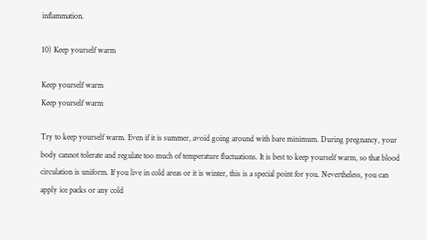inflammation.

10) Keep yourself warm

Keep yourself warm
Keep yourself warm

Try to keep yourself warm. Even if it is summer, avoid going around with bare minimum. During pregnancy, your body cannot tolerate and regulate too much of temperature fluctuations. It is best to keep yourself warm, so that blood circulation is uniform. If you live in cold areas or it is winter, this is a special point for you. Nevertheless, you can apply ice packs or any cold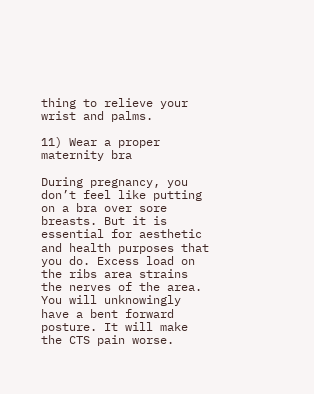thing to relieve your wrist and palms.

11) Wear a proper maternity bra

During pregnancy, you don’t feel like putting on a bra over sore breasts. But it is essential for aesthetic and health purposes that you do. Excess load on the ribs area strains the nerves of the area. You will unknowingly have a bent forward posture. It will make the CTS pain worse.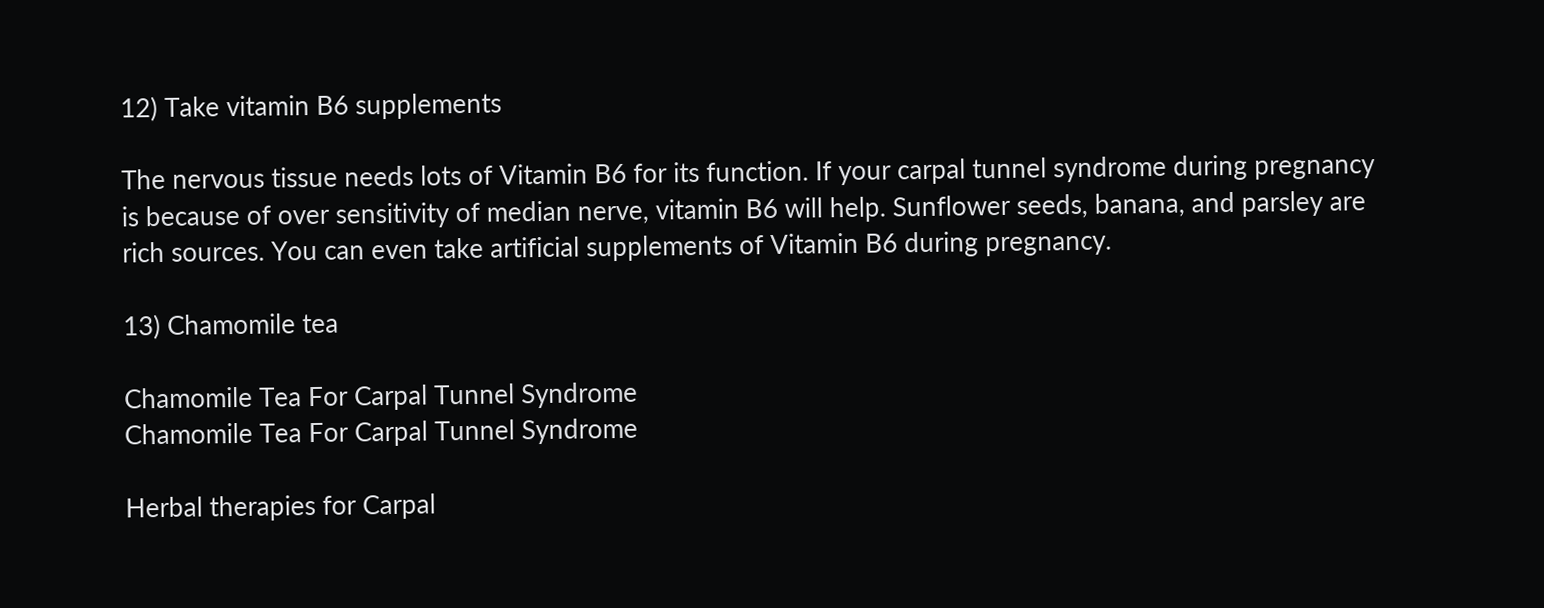12) Take vitamin B6 supplements

The nervous tissue needs lots of Vitamin B6 for its function. If your carpal tunnel syndrome during pregnancy is because of over sensitivity of median nerve, vitamin B6 will help. Sunflower seeds, banana, and parsley are rich sources. You can even take artificial supplements of Vitamin B6 during pregnancy.

13) Chamomile tea

Chamomile Tea For Carpal Tunnel Syndrome
Chamomile Tea For Carpal Tunnel Syndrome

Herbal therapies for Carpal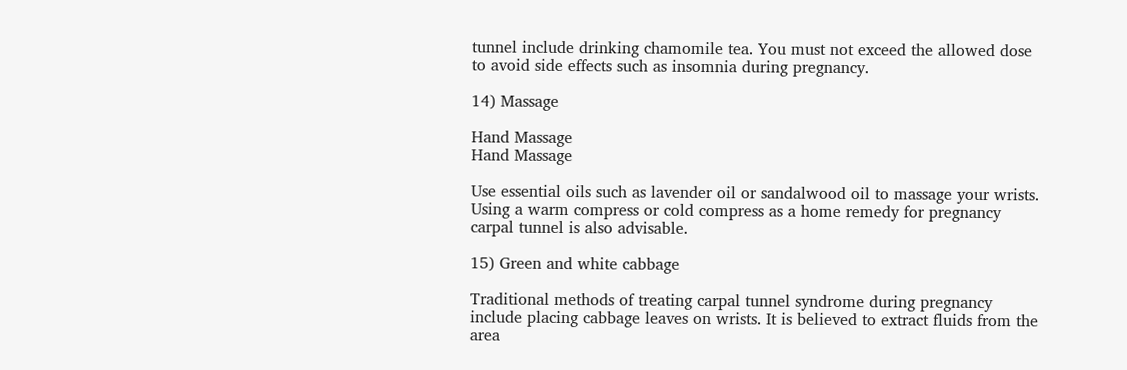tunnel include drinking chamomile tea. You must not exceed the allowed dose to avoid side effects such as insomnia during pregnancy.

14) Massage

Hand Massage
Hand Massage

Use essential oils such as lavender oil or sandalwood oil to massage your wrists. Using a warm compress or cold compress as a home remedy for pregnancy carpal tunnel is also advisable.

15) Green and white cabbage

Traditional methods of treating carpal tunnel syndrome during pregnancy include placing cabbage leaves on wrists. It is believed to extract fluids from the area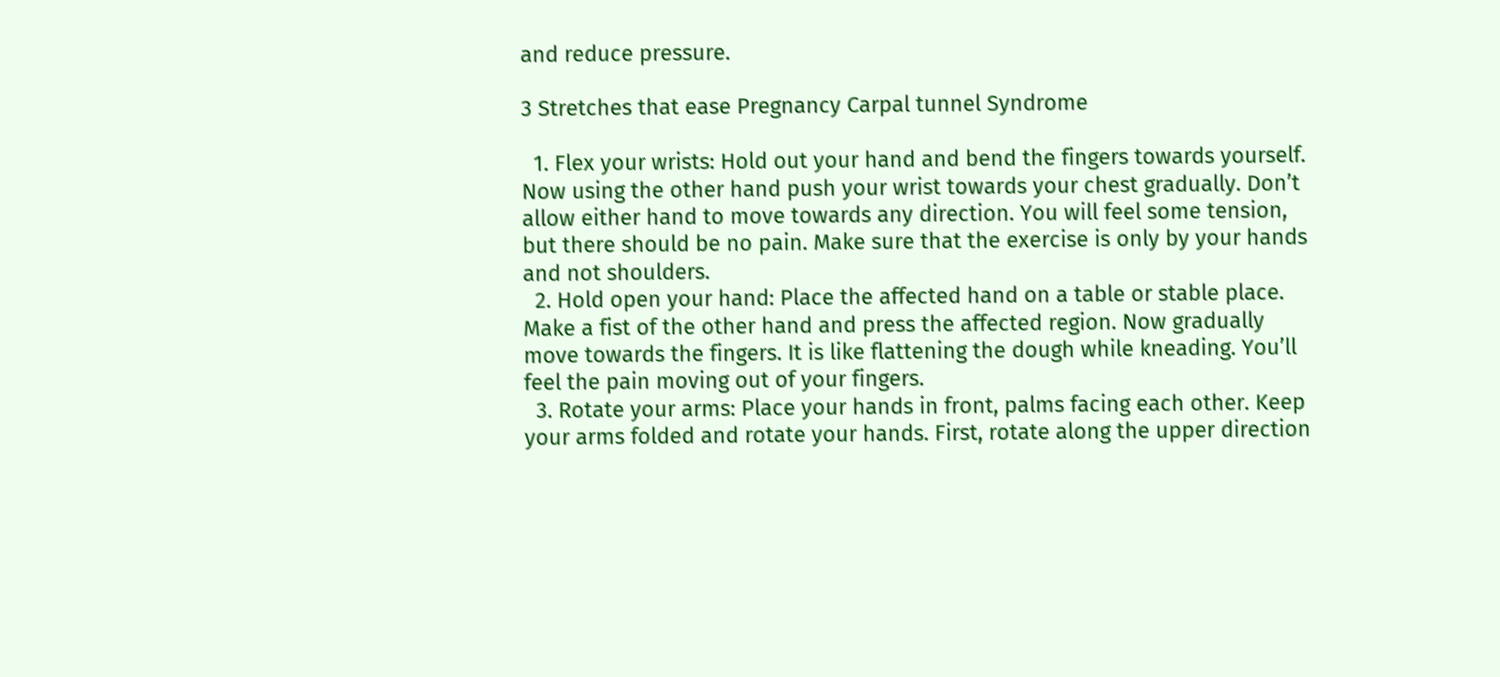and reduce pressure.

3 Stretches that ease Pregnancy Carpal tunnel Syndrome

  1. Flex your wrists: Hold out your hand and bend the fingers towards yourself. Now using the other hand push your wrist towards your chest gradually. Don’t allow either hand to move towards any direction. You will feel some tension, but there should be no pain. Make sure that the exercise is only by your hands and not shoulders.
  2. Hold open your hand: Place the affected hand on a table or stable place. Make a fist of the other hand and press the affected region. Now gradually move towards the fingers. It is like flattening the dough while kneading. You’ll feel the pain moving out of your fingers.
  3. Rotate your arms: Place your hands in front, palms facing each other. Keep your arms folded and rotate your hands. First, rotate along the upper direction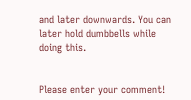and later downwards. You can later hold dumbbells while doing this.


Please enter your comment!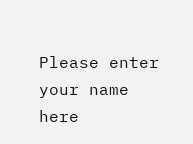Please enter your name here